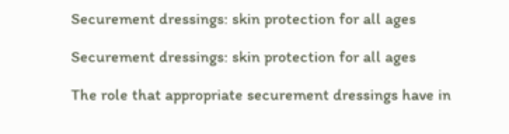Securement dressings: skin protection for all ages

Securement dressings: skin protection for all ages

The role that appropriate securement dressings have in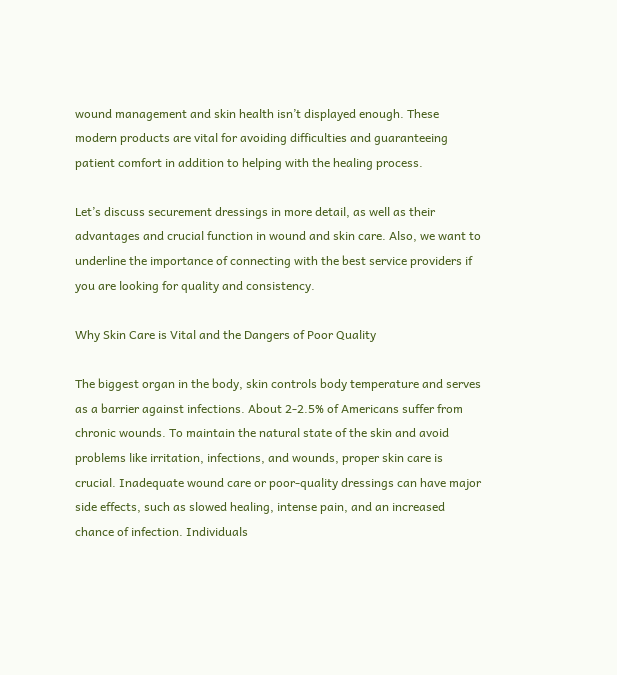wound management and skin health isn’t displayed enough. These modern products are vital for avoiding difficulties and guaranteeing patient comfort in addition to helping with the healing process.

Let’s discuss securement dressings in more detail, as well as their advantages and crucial function in wound and skin care. Also, we want to underline the importance of connecting with the best service providers if you are looking for quality and consistency.

Why Skin Care is Vital and the Dangers of Poor Quality

The biggest organ in the body, skin controls body temperature and serves as a barrier against infections. About 2-2.5% of Americans suffer from chronic wounds. To maintain the natural state of the skin and avoid problems like irritation, infections, and wounds, proper skin care is crucial. Inadequate wound care or poor-quality dressings can have major side effects, such as slowed healing, intense pain, and an increased chance of infection. Individuals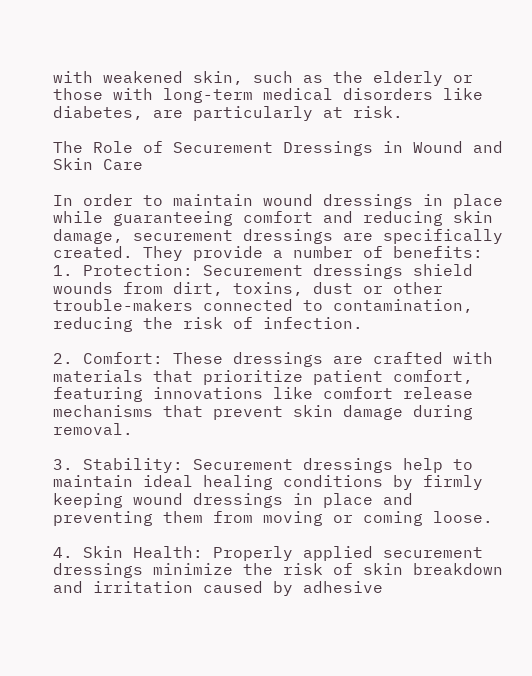with weakened skin, such as the elderly or those with long-term medical disorders like diabetes, are particularly at risk.

The Role of Securement Dressings in Wound and Skin Care

In order to maintain wound dressings in place while guaranteeing comfort and reducing skin damage, securement dressings are specifically created. They provide a number of benefits:
1. Protection: Securement dressings shield wounds from dirt, toxins, dust or other trouble-makers connected to contamination, reducing the risk of infection.

2. Comfort: These dressings are crafted with materials that prioritize patient comfort, featuring innovations like comfort release mechanisms that prevent skin damage during removal.

3. Stability: Securement dressings help to maintain ideal healing conditions by firmly keeping wound dressings in place and preventing them from moving or coming loose.

4. Skin Health: Properly applied securement dressings minimize the risk of skin breakdown and irritation caused by adhesive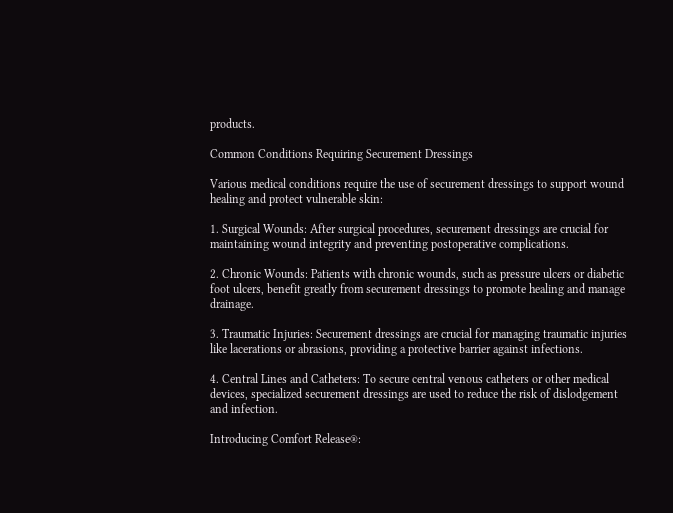products.

Common Conditions Requiring Securement Dressings

Various medical conditions require the use of securement dressings to support wound healing and protect vulnerable skin:

1. Surgical Wounds: After surgical procedures, securement dressings are crucial for maintaining wound integrity and preventing postoperative complications.

2. Chronic Wounds: Patients with chronic wounds, such as pressure ulcers or diabetic foot ulcers, benefit greatly from securement dressings to promote healing and manage drainage.

3. Traumatic Injuries: Securement dressings are crucial for managing traumatic injuries like lacerations or abrasions, providing a protective barrier against infections.

4. Central Lines and Catheters: To secure central venous catheters or other medical devices, specialized securement dressings are used to reduce the risk of dislodgement and infection.

Introducing Comfort Release®: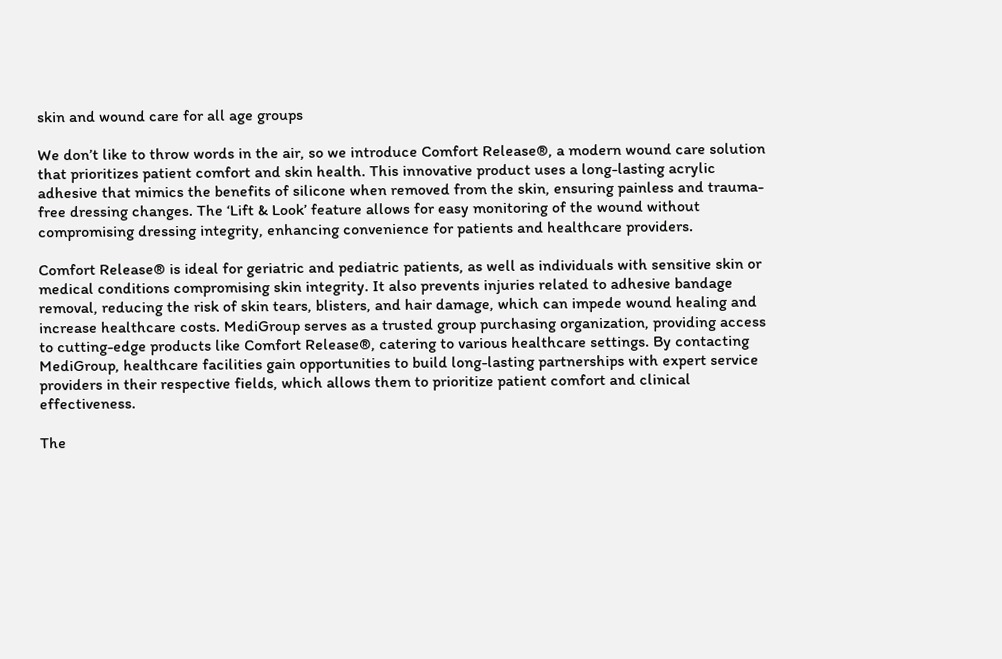skin and wound care for all age groups

We don’t like to throw words in the air, so we introduce Comfort Release®, a modern wound care solution that prioritizes patient comfort and skin health. This innovative product uses a long-lasting acrylic adhesive that mimics the benefits of silicone when removed from the skin, ensuring painless and trauma-free dressing changes. The ‘Lift & Look’ feature allows for easy monitoring of the wound without compromising dressing integrity, enhancing convenience for patients and healthcare providers.

Comfort Release® is ideal for geriatric and pediatric patients, as well as individuals with sensitive skin or medical conditions compromising skin integrity. It also prevents injuries related to adhesive bandage removal, reducing the risk of skin tears, blisters, and hair damage, which can impede wound healing and increase healthcare costs. MediGroup serves as a trusted group purchasing organization, providing access to cutting-edge products like Comfort Release®, catering to various healthcare settings. By contacting MediGroup, healthcare facilities gain opportunities to build long-lasting partnerships with expert service providers in their respective fields, which allows them to prioritize patient comfort and clinical effectiveness.

The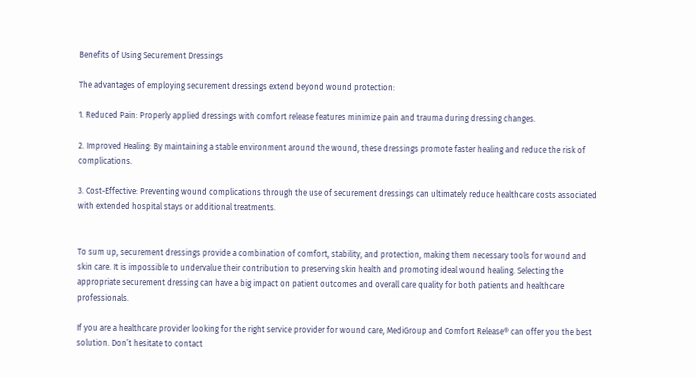Benefits of Using Securement Dressings

The advantages of employing securement dressings extend beyond wound protection:

1. Reduced Pain: Properly applied dressings with comfort release features minimize pain and trauma during dressing changes.

2. Improved Healing: By maintaining a stable environment around the wound, these dressings promote faster healing and reduce the risk of complications.

3. Cost-Effective: Preventing wound complications through the use of securement dressings can ultimately reduce healthcare costs associated with extended hospital stays or additional treatments.


To sum up, securement dressings provide a combination of comfort, stability, and protection, making them necessary tools for wound and skin care. It is impossible to undervalue their contribution to preserving skin health and promoting ideal wound healing. Selecting the appropriate securement dressing can have a big impact on patient outcomes and overall care quality for both patients and healthcare professionals.

If you are a healthcare provider looking for the right service provider for wound care, MediGroup and Comfort Release® can offer you the best solution. Don’t hesitate to contact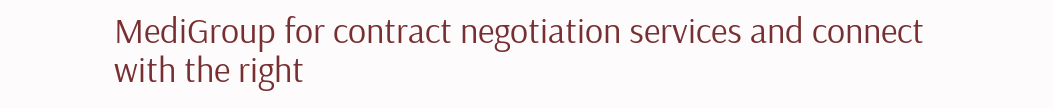MediGroup for contract negotiation services and connect with the right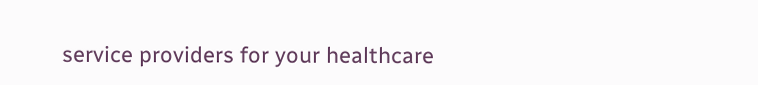service providers for your healthcare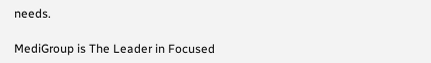needs.

MediGroup is The Leader in Focused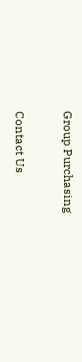Group Purchasing

Contact Us